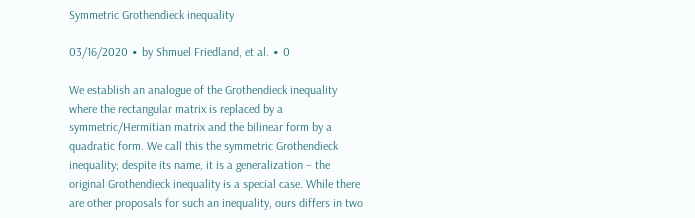Symmetric Grothendieck inequality

03/16/2020 ∙ by Shmuel Friedland, et al. ∙ 0

We establish an analogue of the Grothendieck inequality where the rectangular matrix is replaced by a symmetric/Hermitian matrix and the bilinear form by a quadratic form. We call this the symmetric Grothendieck inequality; despite its name, it is a generalization – the original Grothendieck inequality is a special case. While there are other proposals for such an inequality, ours differs in two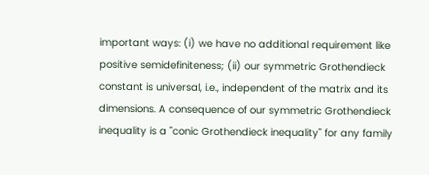important ways: (i) we have no additional requirement like positive semidefiniteness; (ii) our symmetric Grothendieck constant is universal, i.e., independent of the matrix and its dimensions. A consequence of our symmetric Grothendieck inequality is a "conic Grothendieck inequality" for any family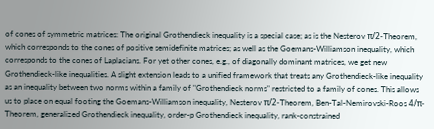of cones of symmetric matrices: The original Grothendieck inequality is a special case; as is the Nesterov π/2-Theorem, which corresponds to the cones of positive semidefinite matrices; as well as the Goemans-Williamson inequality, which corresponds to the cones of Laplacians. For yet other cones, e.g., of diagonally dominant matrices, we get new Grothendieck-like inequalities. A slight extension leads to a unified framework that treats any Grothendieck-like inequality as an inequality between two norms within a family of "Grothendieck norms" restricted to a family of cones. This allows us to place on equal footing the Goemans-Williamson inequality, Nesterov π/2-Theorem, Ben-Tal-Nemirovski-Roos 4/π-Theorem, generalized Grothendieck inequality, order-p Grothendieck inequality, rank-constrained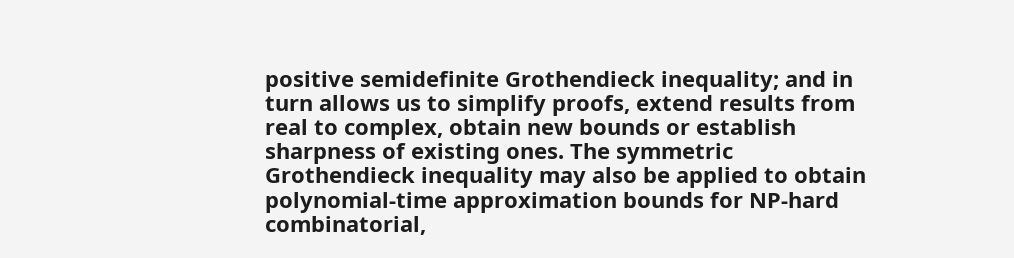positive semidefinite Grothendieck inequality; and in turn allows us to simplify proofs, extend results from real to complex, obtain new bounds or establish sharpness of existing ones. The symmetric Grothendieck inequality may also be applied to obtain polynomial-time approximation bounds for NP-hard combinatorial,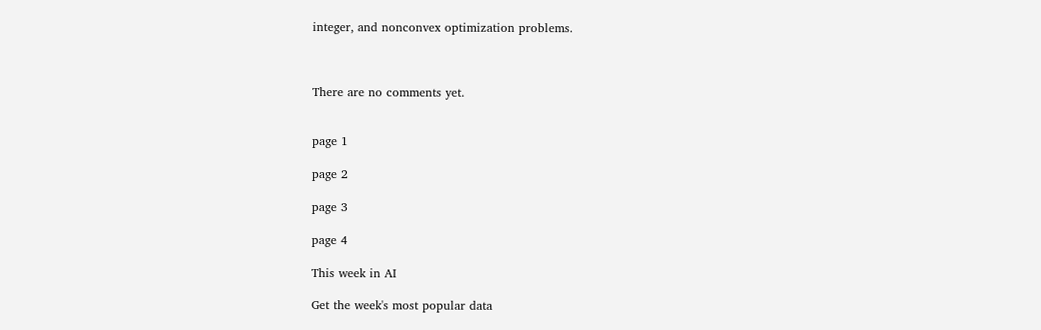integer, and nonconvex optimization problems.



There are no comments yet.


page 1

page 2

page 3

page 4

This week in AI

Get the week's most popular data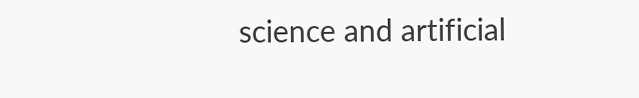science and artificial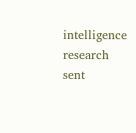intelligence research sent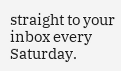straight to your inbox every Saturday.